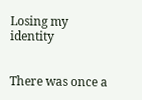Losing my identity


There was once a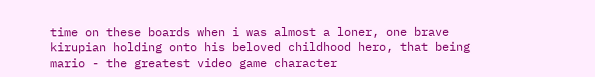time on these boards when i was almost a loner, one brave kirupian holding onto his beloved childhood hero, that being mario - the greatest video game character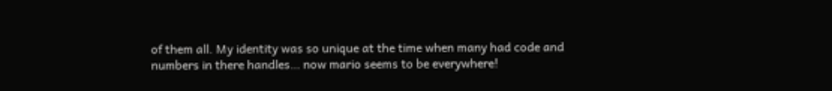of them all. My identity was so unique at the time when many had code and numbers in there handles… now mario seems to be everywhere!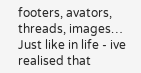footers, avators, threads, images…
Just like in life - ive realised that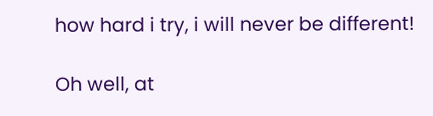how hard i try, i will never be different!

Oh well, at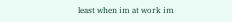least when im at work im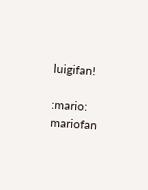luigifan!

:mario: mariofan